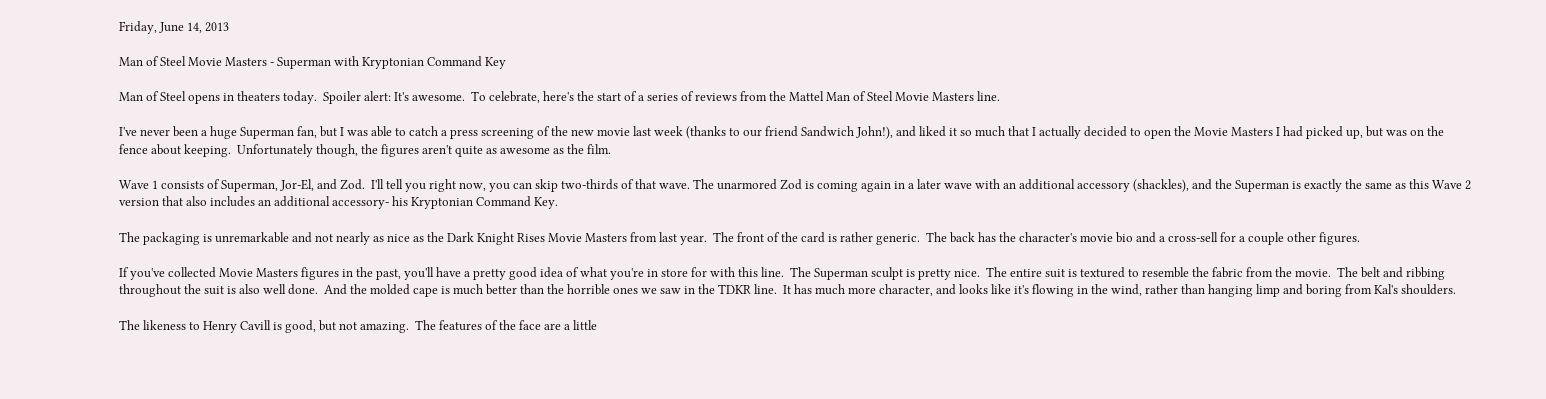Friday, June 14, 2013

Man of Steel Movie Masters - Superman with Kryptonian Command Key

Man of Steel opens in theaters today.  Spoiler alert: It's awesome.  To celebrate, here's the start of a series of reviews from the Mattel Man of Steel Movie Masters line.

I've never been a huge Superman fan, but I was able to catch a press screening of the new movie last week (thanks to our friend Sandwich John!), and liked it so much that I actually decided to open the Movie Masters I had picked up, but was on the fence about keeping.  Unfortunately though, the figures aren't quite as awesome as the film.

Wave 1 consists of Superman, Jor-El, and Zod.  I'll tell you right now, you can skip two-thirds of that wave. The unarmored Zod is coming again in a later wave with an additional accessory (shackles), and the Superman is exactly the same as this Wave 2 version that also includes an additional accessory- his Kryptonian Command Key.

The packaging is unremarkable and not nearly as nice as the Dark Knight Rises Movie Masters from last year.  The front of the card is rather generic.  The back has the character's movie bio and a cross-sell for a couple other figures.

If you've collected Movie Masters figures in the past, you'll have a pretty good idea of what you're in store for with this line.  The Superman sculpt is pretty nice.  The entire suit is textured to resemble the fabric from the movie.  The belt and ribbing throughout the suit is also well done.  And the molded cape is much better than the horrible ones we saw in the TDKR line.  It has much more character, and looks like it's flowing in the wind, rather than hanging limp and boring from Kal's shoulders.

The likeness to Henry Cavill is good, but not amazing.  The features of the face are a little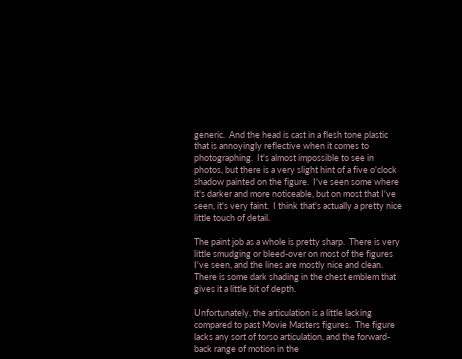generic.  And the head is cast in a flesh tone plastic that is annoyingly reflective when it comes to photographing.  It's almost impossible to see in photos, but there is a very slight hint of a five o'clock shadow painted on the figure.  I've seen some where it's darker and more noticeable, but on most that I've seen, it's very faint.  I think that's actually a pretty nice little touch of detail.

The paint job as a whole is pretty sharp.  There is very little smudging or bleed-over on most of the figures I've seen, and the lines are mostly nice and clean.  There is some dark shading in the chest emblem that gives it a little bit of depth.

Unfortunately, the articulation is a little lacking compared to past Movie Masters figures.  The figure lacks any sort of torso articulation, and the forward-back range of motion in the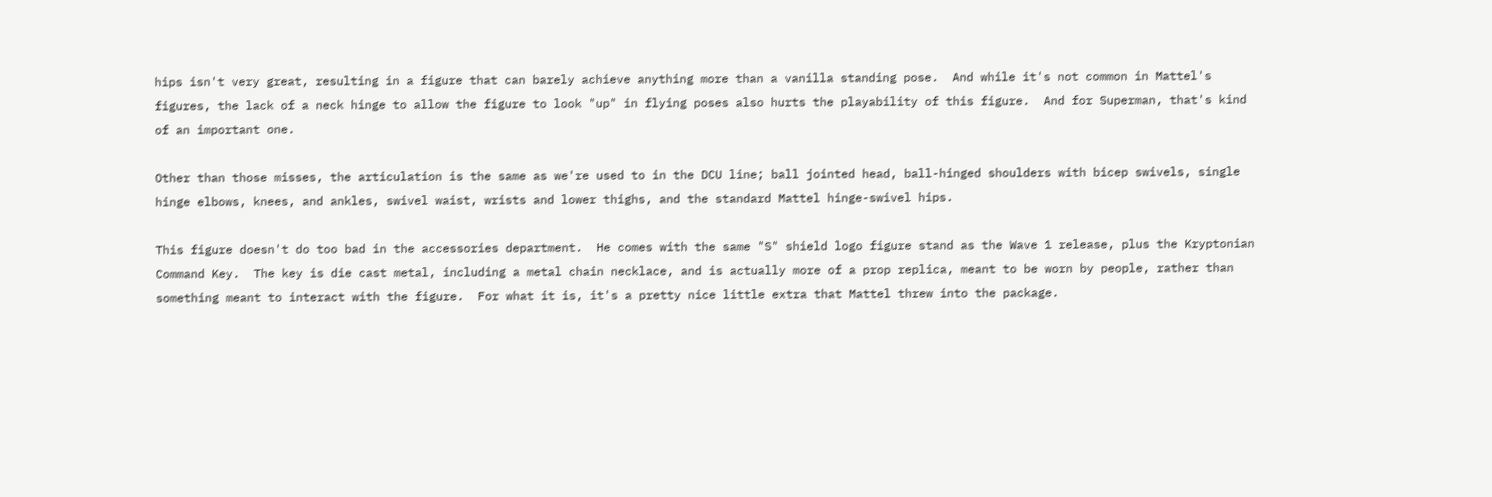hips isn't very great, resulting in a figure that can barely achieve anything more than a vanilla standing pose.  And while it's not common in Mattel's figures, the lack of a neck hinge to allow the figure to look "up" in flying poses also hurts the playability of this figure.  And for Superman, that's kind of an important one.

Other than those misses, the articulation is the same as we're used to in the DCU line; ball jointed head, ball-hinged shoulders with bicep swivels, single hinge elbows, knees, and ankles, swivel waist, wrists and lower thighs, and the standard Mattel hinge-swivel hips.

This figure doesn't do too bad in the accessories department.  He comes with the same "S" shield logo figure stand as the Wave 1 release, plus the Kryptonian Command Key.  The key is die cast metal, including a metal chain necklace, and is actually more of a prop replica, meant to be worn by people, rather than something meant to interact with the figure.  For what it is, it's a pretty nice little extra that Mattel threw into the package.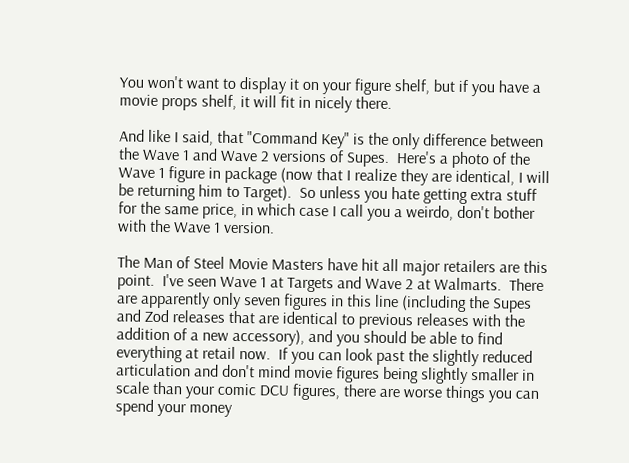You won't want to display it on your figure shelf, but if you have a movie props shelf, it will fit in nicely there.

And like I said, that "Command Key" is the only difference between the Wave 1 and Wave 2 versions of Supes.  Here's a photo of the Wave 1 figure in package (now that I realize they are identical, I will be returning him to Target).  So unless you hate getting extra stuff for the same price, in which case I call you a weirdo, don't bother with the Wave 1 version.

The Man of Steel Movie Masters have hit all major retailers are this point.  I've seen Wave 1 at Targets and Wave 2 at Walmarts.  There are apparently only seven figures in this line (including the Supes and Zod releases that are identical to previous releases with the addition of a new accessory), and you should be able to find everything at retail now.  If you can look past the slightly reduced articulation and don't mind movie figures being slightly smaller in scale than your comic DCU figures, there are worse things you can spend your money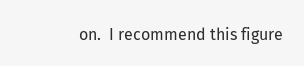on.  I recommend this figure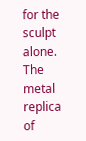for the sculpt alone.  The metal replica of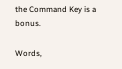the Command Key is a bonus.

Words,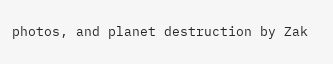photos, and planet destruction by Zak